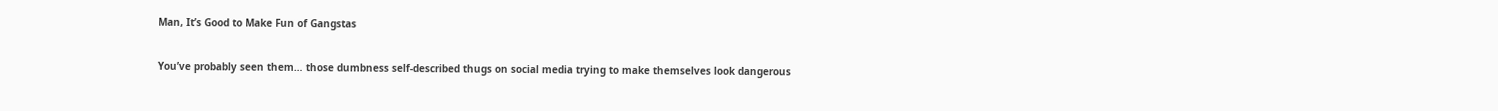Man, It’s Good to Make Fun of Gangstas

You’ve probably seen them… those dumbness self-described thugs on social media trying to make themselves look dangerous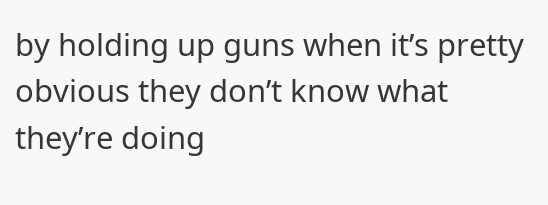by holding up guns when it’s pretty obvious they don’t know what they’re doing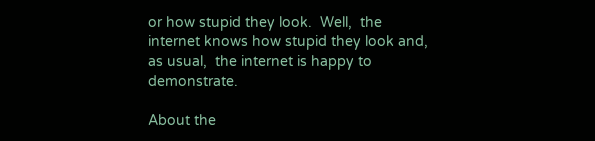or how stupid they look.  Well,  the internet knows how stupid they look and,  as usual,  the internet is happy to demonstrate.

About the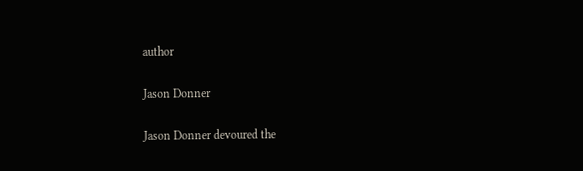author

Jason Donner

Jason Donner devoured the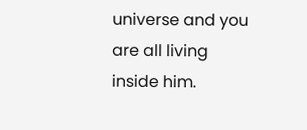universe and you are all living inside him.